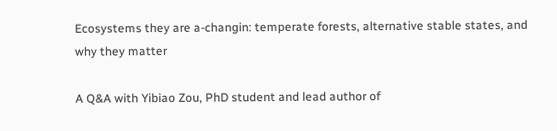Ecosystems they are a-changin: temperate forests, alternative stable states, and why they matter

A Q&A with Yibiao Zou, PhD student and lead author of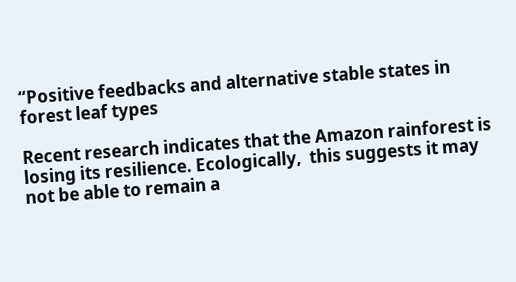“Positive feedbacks and alternative stable states in forest leaf types

Recent research indicates that the Amazon rainforest is losing its resilience. Ecologically,  this suggests it may not be able to remain a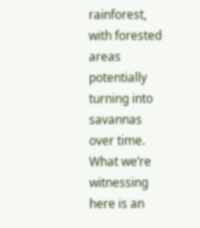rainforest, with forested areas potentially turning into savannas over time. What we’re witnessing here is an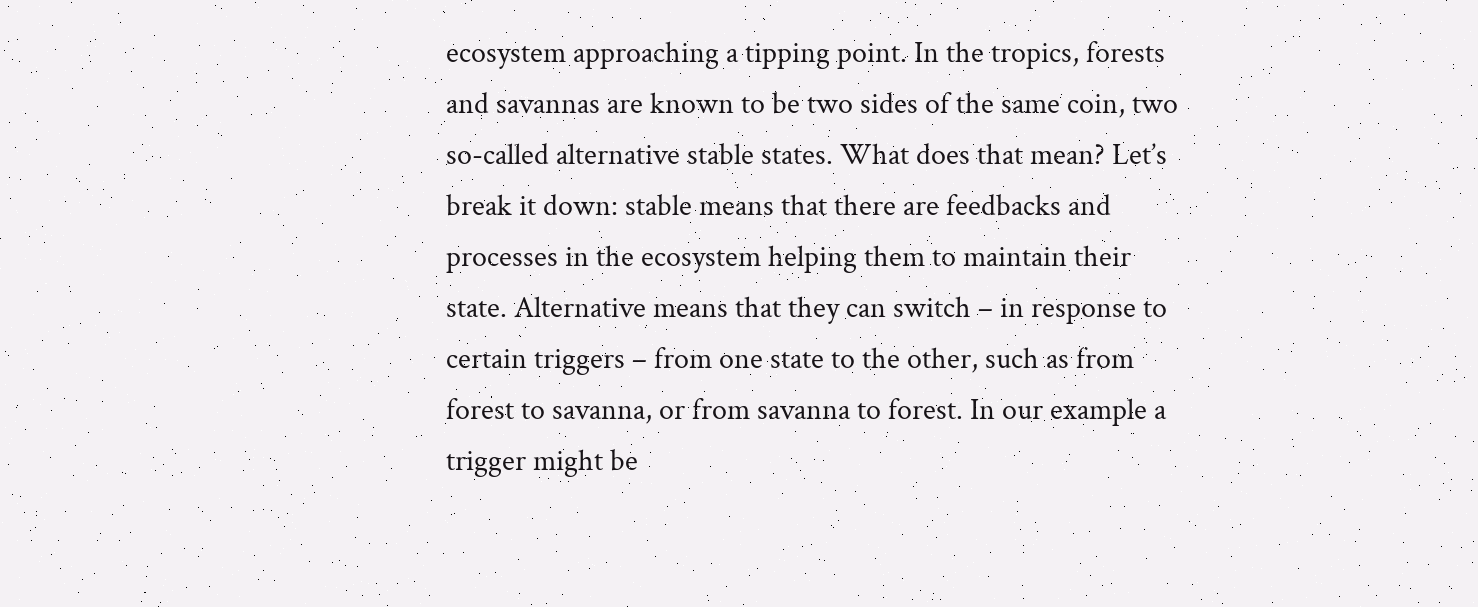ecosystem approaching a tipping point. In the tropics, forests and savannas are known to be two sides of the same coin, two so-called alternative stable states. What does that mean? Let’s break it down: stable means that there are feedbacks and processes in the ecosystem helping them to maintain their state. Alternative means that they can switch – in response to certain triggers – from one state to the other, such as from forest to savanna, or from savanna to forest. In our example a trigger might be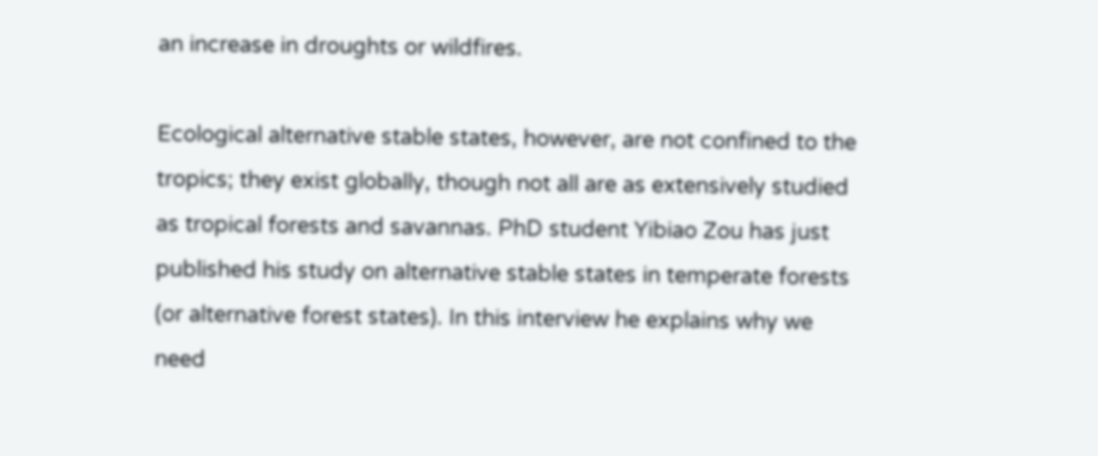an increase in droughts or wildfires.

Ecological alternative stable states, however, are not confined to the tropics; they exist globally, though not all are as extensively studied as tropical forests and savannas. PhD student Yibiao Zou has just published his study on alternative stable states in temperate forests (or alternative forest states). In this interview he explains why we need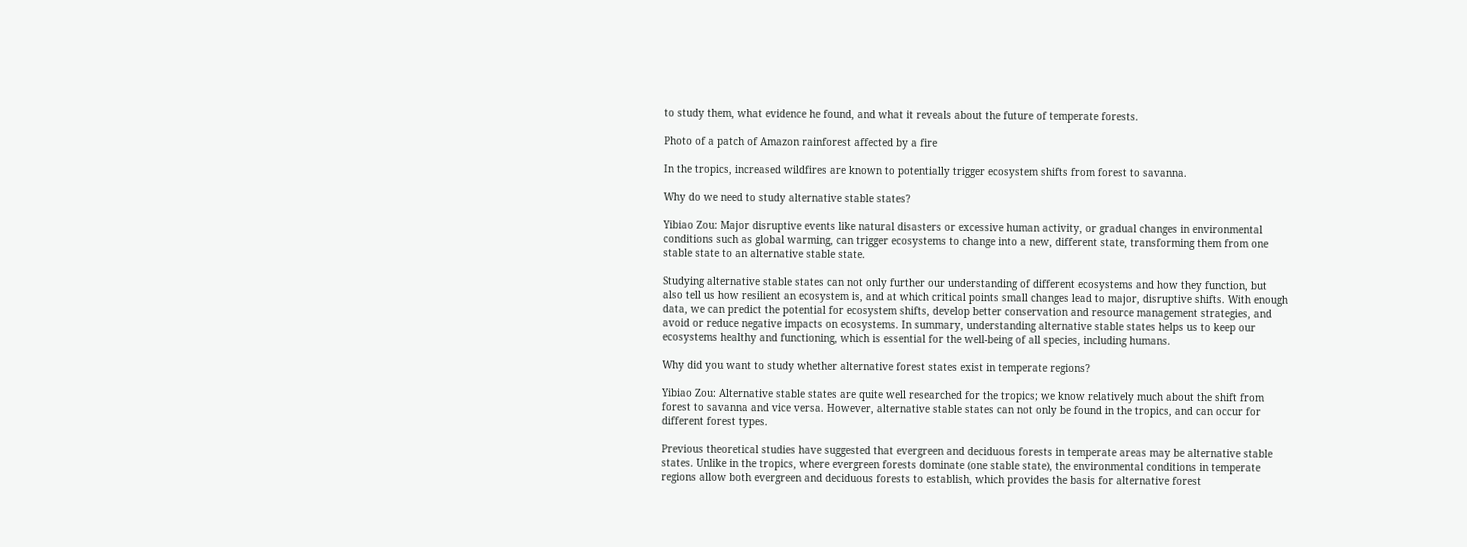to study them, what evidence he found, and what it reveals about the future of temperate forests.

Photo of a patch of Amazon rainforest affected by a fire

In the tropics, increased wildfires are known to potentially trigger ecosystem shifts from forest to savanna.

Why do we need to study alternative stable states?

Yibiao Zou: Major disruptive events like natural disasters or excessive human activity, or gradual changes in environmental conditions such as global warming, can trigger ecosystems to change into a new, different state, transforming them from one stable state to an alternative stable state.

Studying alternative stable states can not only further our understanding of different ecosystems and how they function, but also tell us how resilient an ecosystem is, and at which critical points small changes lead to major, disruptive shifts. With enough data, we can predict the potential for ecosystem shifts, develop better conservation and resource management strategies, and avoid or reduce negative impacts on ecosystems. In summary, understanding alternative stable states helps us to keep our ecosystems healthy and functioning, which is essential for the well-being of all species, including humans.

Why did you want to study whether alternative forest states exist in temperate regions?

Yibiao Zou: Alternative stable states are quite well researched for the tropics; we know relatively much about the shift from forest to savanna and vice versa. However, alternative stable states can not only be found in the tropics, and can occur for different forest types.

Previous theoretical studies have suggested that evergreen and deciduous forests in temperate areas may be alternative stable states. Unlike in the tropics, where evergreen forests dominate (one stable state), the environmental conditions in temperate regions allow both evergreen and deciduous forests to establish, which provides the basis for alternative forest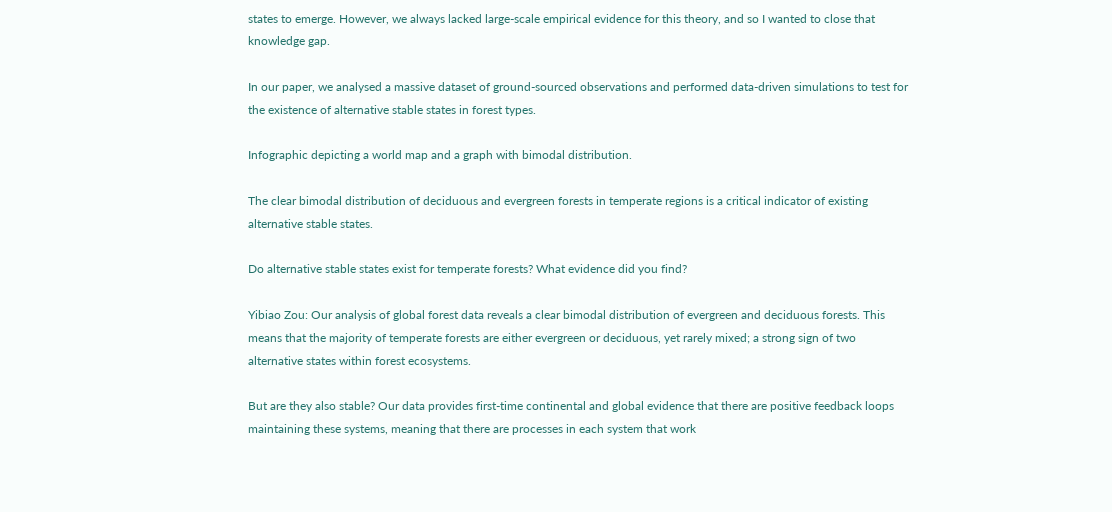states to emerge. However, we always lacked large-scale empirical evidence for this theory, and so I wanted to close that knowledge gap.

In our paper, we analysed a massive dataset of ground-sourced observations and performed data-driven simulations to test for the existence of alternative stable states in forest types.

Infographic depicting a world map and a graph with bimodal distribution.

The clear bimodal distribution of deciduous and evergreen forests in temperate regions is a critical indicator of existing alternative stable states.

Do alternative stable states exist for temperate forests? What evidence did you find?

Yibiao Zou: Our analysis of global forest data reveals a clear bimodal distribution of evergreen and deciduous forests. This means that the majority of temperate forests are either evergreen or deciduous, yet rarely mixed; a strong sign of two alternative states within forest ecosystems.

But are they also stable? Our data provides first-time continental and global evidence that there are positive feedback loops maintaining these systems, meaning that there are processes in each system that work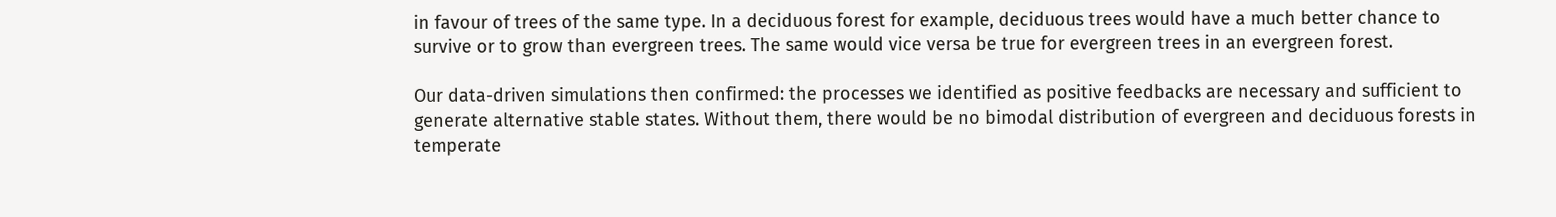in favour of trees of the same type. In a deciduous forest for example, deciduous trees would have a much better chance to survive or to grow than evergreen trees. The same would vice versa be true for evergreen trees in an evergreen forest.

Our data-driven simulations then confirmed: the processes we identified as positive feedbacks are necessary and sufficient to generate alternative stable states. Without them, there would be no bimodal distribution of evergreen and deciduous forests in temperate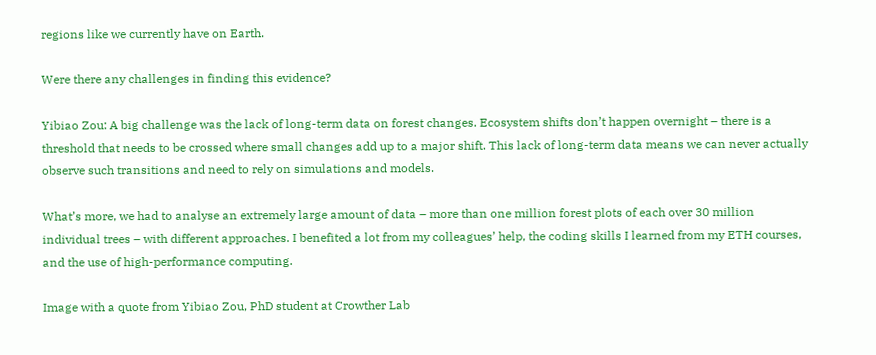regions like we currently have on Earth.

Were there any challenges in finding this evidence?

Yibiao Zou: A big challenge was the lack of long-term data on forest changes. Ecosystem shifts don’t happen overnight – there is a threshold that needs to be crossed where small changes add up to a major shift. This lack of long-term data means we can never actually observe such transitions and need to rely on simulations and models.

What’s more, we had to analyse an extremely large amount of data – more than one million forest plots of each over 30 million individual trees – with different approaches. I benefited a lot from my colleagues’ help, the coding skills I learned from my ETH courses, and the use of high-performance computing.

Image with a quote from Yibiao Zou, PhD student at Crowther Lab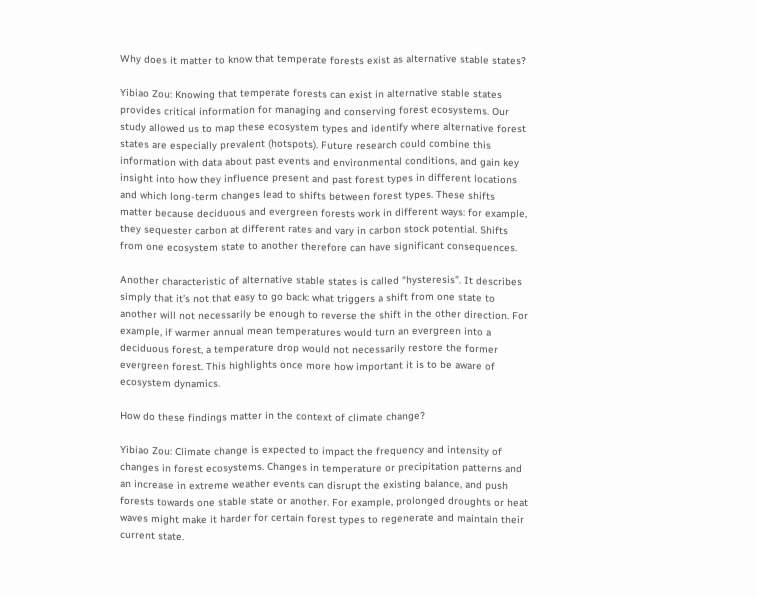Why does it matter to know that temperate forests exist as alternative stable states?

Yibiao Zou: Knowing that temperate forests can exist in alternative stable states provides critical information for managing and conserving forest ecosystems. Our study allowed us to map these ecosystem types and identify where alternative forest states are especially prevalent (hotspots). Future research could combine this information with data about past events and environmental conditions, and gain key insight into how they influence present and past forest types in different locations and which long-term changes lead to shifts between forest types. These shifts matter because deciduous and evergreen forests work in different ways: for example, they sequester carbon at different rates and vary in carbon stock potential. Shifts from one ecosystem state to another therefore can have significant consequences.

Another characteristic of alternative stable states is called “hysteresis”. It describes simply that it’s not that easy to go back: what triggers a shift from one state to another will not necessarily be enough to reverse the shift in the other direction. For example, if warmer annual mean temperatures would turn an evergreen into a deciduous forest, a temperature drop would not necessarily restore the former evergreen forest. This highlights once more how important it is to be aware of ecosystem dynamics.

How do these findings matter in the context of climate change?

Yibiao Zou: Climate change is expected to impact the frequency and intensity of changes in forest ecosystems. Changes in temperature or precipitation patterns and an increase in extreme weather events can disrupt the existing balance, and push forests towards one stable state or another. For example, prolonged droughts or heat waves might make it harder for certain forest types to regenerate and maintain their current state.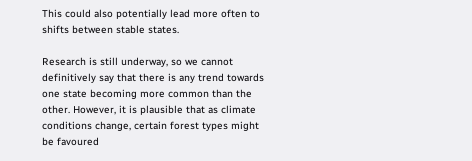This could also potentially lead more often to shifts between stable states.

Research is still underway, so we cannot definitively say that there is any trend towards one state becoming more common than the other. However, it is plausible that as climate conditions change, certain forest types might be favoured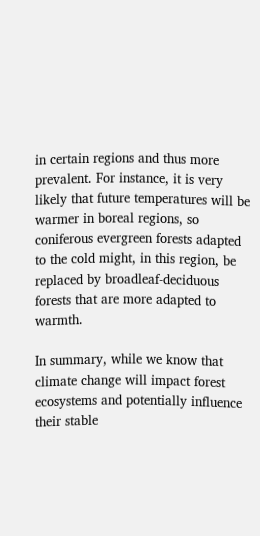in certain regions and thus more prevalent. For instance, it is very likely that future temperatures will be warmer in boreal regions, so coniferous evergreen forests adapted to the cold might, in this region, be replaced by broadleaf-deciduous forests that are more adapted to warmth.

In summary, while we know that climate change will impact forest ecosystems and potentially influence their stable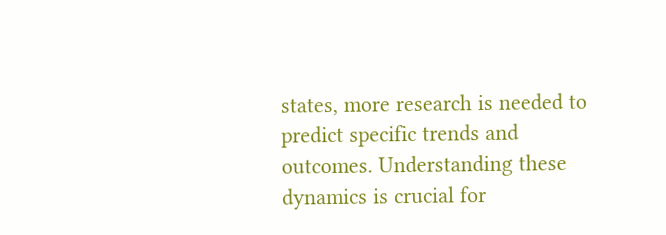states, more research is needed to predict specific trends and outcomes. Understanding these dynamics is crucial for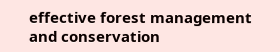effective forest management and conservation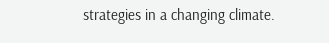strategies in a changing climate.